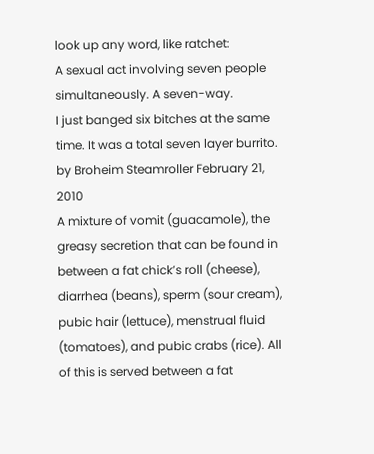look up any word, like ratchet:
A sexual act involving seven people simultaneously. A seven-way.
I just banged six bitches at the same time. It was a total seven layer burrito.
by Broheim Steamroller February 21, 2010
A mixture of vomit (guacamole), the greasy secretion that can be found in between a fat chick’s roll (cheese), diarrhea (beans), sperm (sour cream), pubic hair (lettuce), menstrual fluid (tomatoes), and pubic crabs (rice). All of this is served between a fat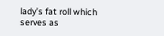lady’s fat roll which serves as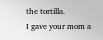the tortilla.
I gave your mom a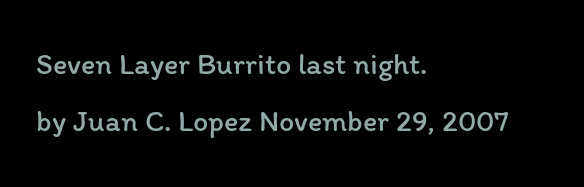Seven Layer Burrito last night.
by Juan C. Lopez November 29, 2007